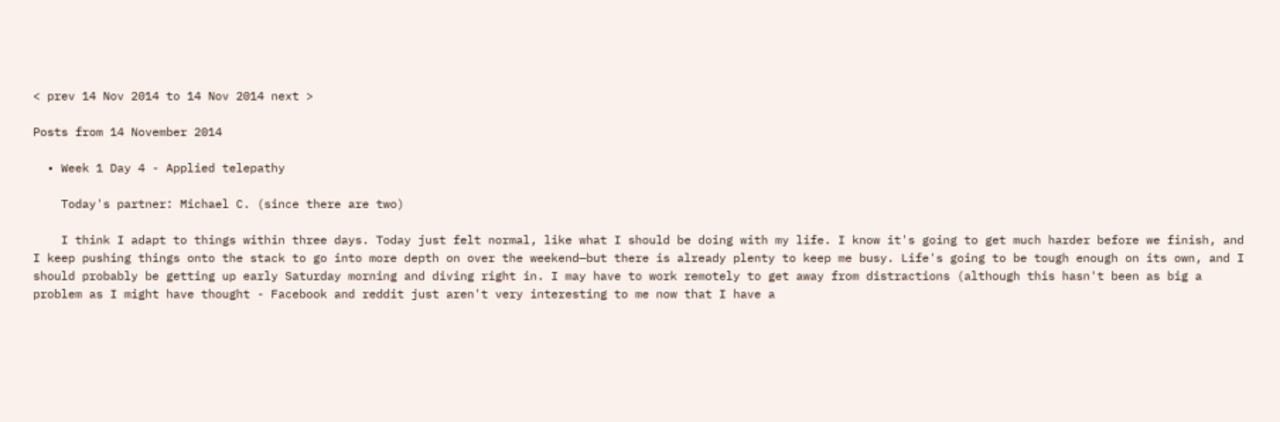< prev 14 Nov 2014 to 14 Nov 2014 next >

Posts from 14 November 2014

  • Week 1 Day 4 - Applied telepathy

    Today's partner: Michael C. (since there are two)

    I think I adapt to things within three days. Today just felt normal, like what I should be doing with my life. I know it's going to get much harder before we finish, and I keep pushing things onto the stack to go into more depth on over the weekend—but there is already plenty to keep me busy. Life's going to be tough enough on its own, and I should probably be getting up early Saturday morning and diving right in. I may have to work remotely to get away from distractions (although this hasn't been as big a problem as I might have thought - Facebook and reddit just aren't very interesting to me now that I have a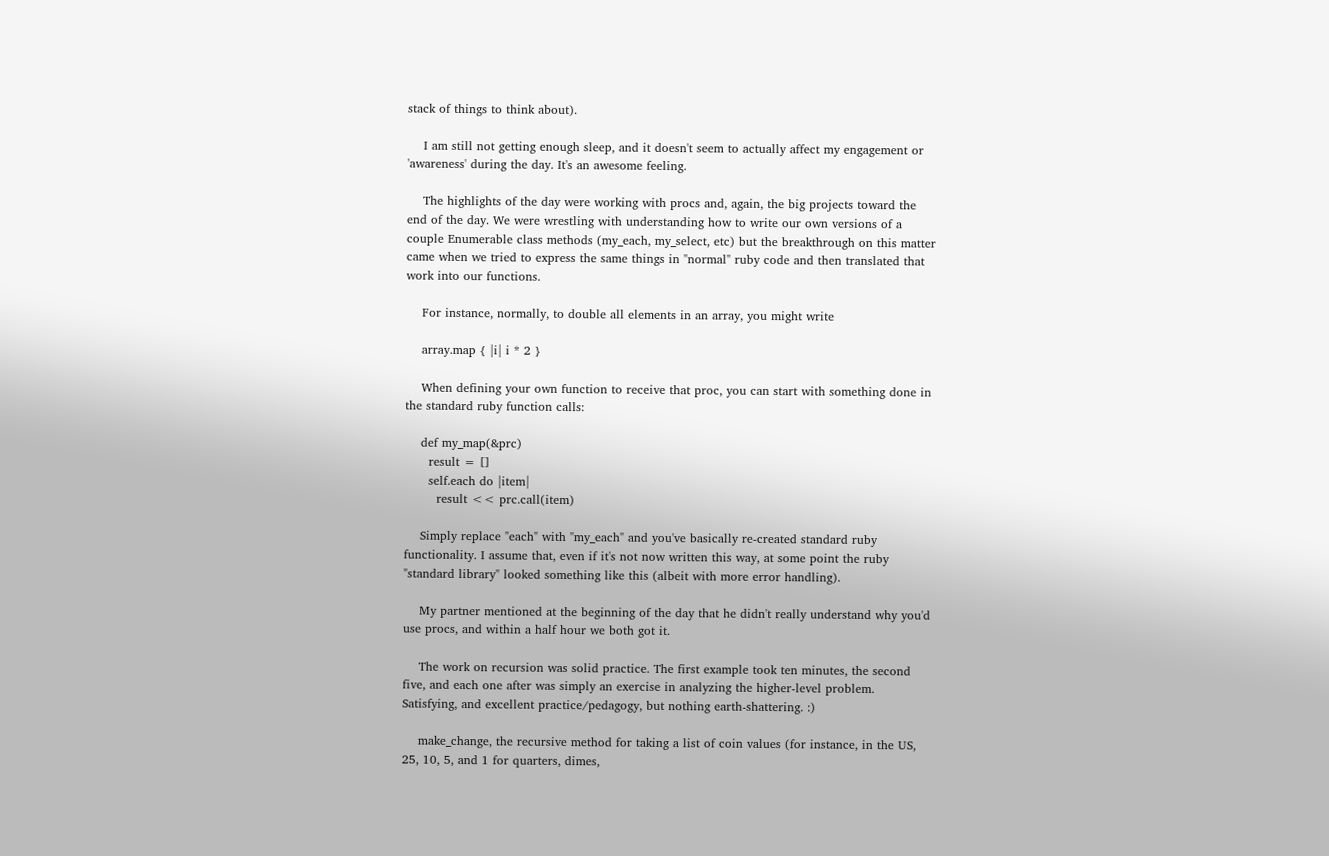stack of things to think about).

    I am still not getting enough sleep, and it doesn't seem to actually affect my engagement or 'awareness' during the day. It's an awesome feeling.

    The highlights of the day were working with procs and, again, the big projects toward the end of the day. We were wrestling with understanding how to write our own versions of a couple Enumerable class methods (my_each, my_select, etc) but the breakthrough on this matter came when we tried to express the same things in "normal" ruby code and then translated that work into our functions.

    For instance, normally, to double all elements in an array, you might write

    array.map { |i| i * 2 }

    When defining your own function to receive that proc, you can start with something done in the standard ruby function calls:

    def my_map(&prc)
      result = []
      self.each do |item|
        result << prc.call(item)

    Simply replace "each" with "my_each" and you've basically re-created standard ruby functionality. I assume that, even if it's not now written this way, at some point the ruby "standard library" looked something like this (albeit with more error handling).

    My partner mentioned at the beginning of the day that he didn't really understand why you'd use procs, and within a half hour we both got it.

    The work on recursion was solid practice. The first example took ten minutes, the second five, and each one after was simply an exercise in analyzing the higher-level problem. Satisfying, and excellent practice/pedagogy, but nothing earth-shattering. :)

    make_change, the recursive method for taking a list of coin values (for instance, in the US, 25, 10, 5, and 1 for quarters, dimes,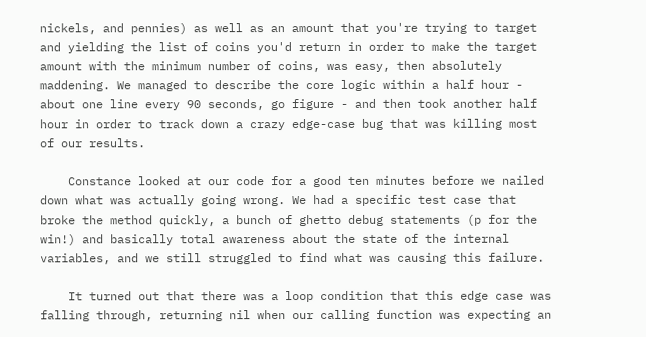nickels, and pennies) as well as an amount that you're trying to target and yielding the list of coins you'd return in order to make the target amount with the minimum number of coins, was easy, then absolutely maddening. We managed to describe the core logic within a half hour - about one line every 90 seconds, go figure - and then took another half hour in order to track down a crazy edge-case bug that was killing most of our results.

    Constance looked at our code for a good ten minutes before we nailed down what was actually going wrong. We had a specific test case that broke the method quickly, a bunch of ghetto debug statements (p for the win!) and basically total awareness about the state of the internal variables, and we still struggled to find what was causing this failure.

    It turned out that there was a loop condition that this edge case was falling through, returning nil when our calling function was expecting an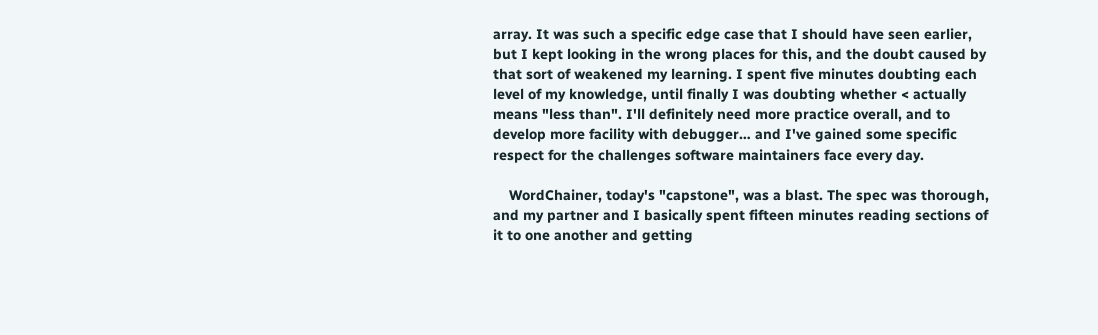array. It was such a specific edge case that I should have seen earlier, but I kept looking in the wrong places for this, and the doubt caused by that sort of weakened my learning. I spent five minutes doubting each level of my knowledge, until finally I was doubting whether < actually means "less than". I'll definitely need more practice overall, and to develop more facility with debugger… and I've gained some specific respect for the challenges software maintainers face every day.

    WordChainer, today's "capstone", was a blast. The spec was thorough, and my partner and I basically spent fifteen minutes reading sections of it to one another and getting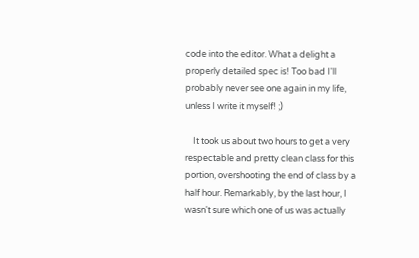code into the editor. What a delight a properly detailed spec is! Too bad I'll probably never see one again in my life, unless I write it myself! ;)

    It took us about two hours to get a very respectable and pretty clean class for this portion, overshooting the end of class by a half hour. Remarkably, by the last hour, I wasn't sure which one of us was actually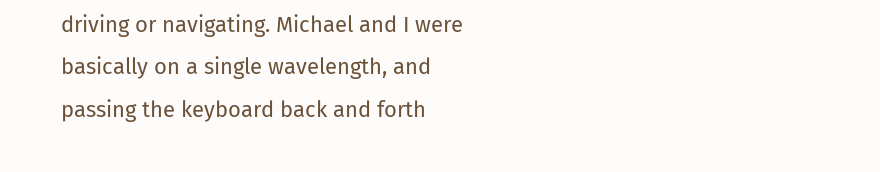driving or navigating. Michael and I were basically on a single wavelength, and passing the keyboard back and forth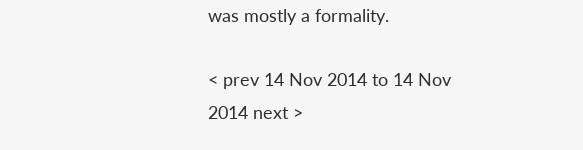was mostly a formality.

< prev 14 Nov 2014 to 14 Nov 2014 next >